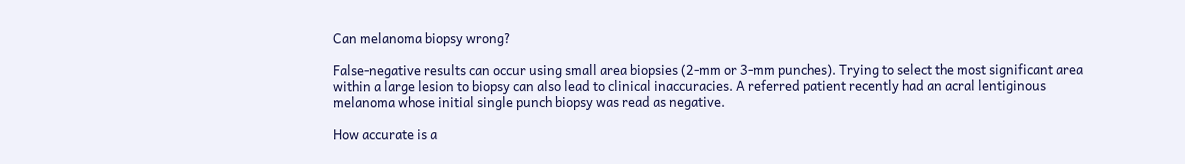Can melanoma biopsy wrong?

False-negative results can occur using small area biopsies (2-mm or 3-mm punches). Trying to select the most significant area within a large lesion to biopsy can also lead to clinical inaccuracies. A referred patient recently had an acral lentiginous melanoma whose initial single punch biopsy was read as negative.

How accurate is a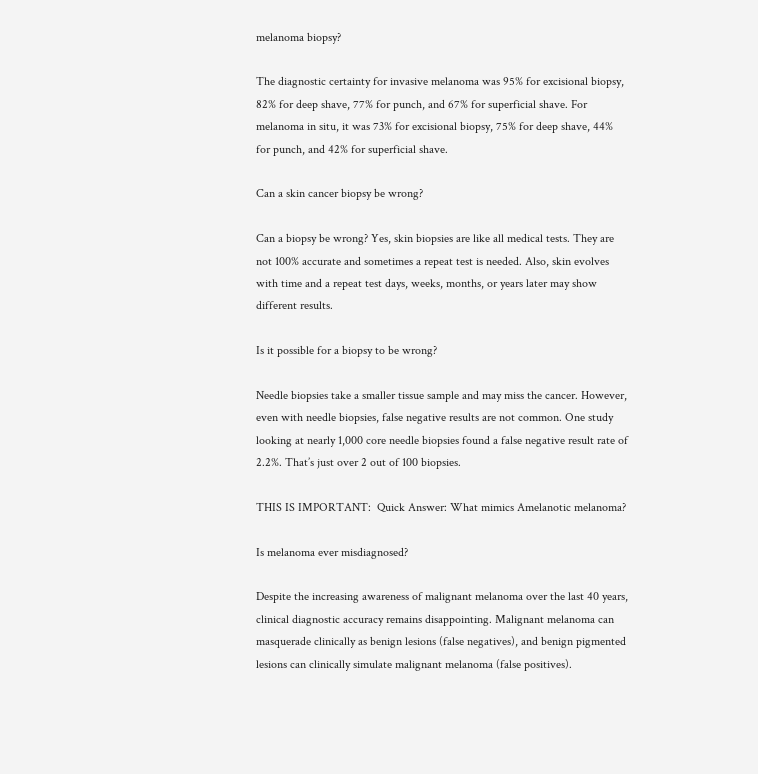melanoma biopsy?

The diagnostic certainty for invasive melanoma was 95% for excisional biopsy, 82% for deep shave, 77% for punch, and 67% for superficial shave. For melanoma in situ, it was 73% for excisional biopsy, 75% for deep shave, 44% for punch, and 42% for superficial shave.

Can a skin cancer biopsy be wrong?

Can a biopsy be wrong? Yes, skin biopsies are like all medical tests. They are not 100% accurate and sometimes a repeat test is needed. Also, skin evolves with time and a repeat test days, weeks, months, or years later may show different results.

Is it possible for a biopsy to be wrong?

Needle biopsies take a smaller tissue sample and may miss the cancer. However, even with needle biopsies, false negative results are not common. One study looking at nearly 1,000 core needle biopsies found a false negative result rate of 2.2%. That’s just over 2 out of 100 biopsies.

THIS IS IMPORTANT:  Quick Answer: What mimics Amelanotic melanoma?

Is melanoma ever misdiagnosed?

Despite the increasing awareness of malignant melanoma over the last 40 years, clinical diagnostic accuracy remains disappointing. Malignant melanoma can masquerade clinically as benign lesions (false negatives), and benign pigmented lesions can clinically simulate malignant melanoma (false positives).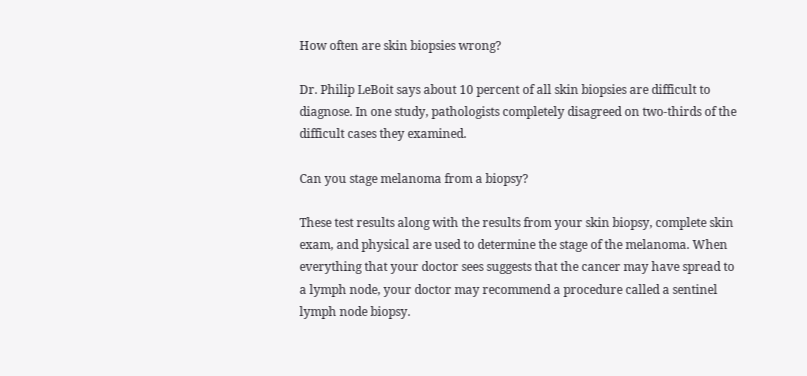How often are skin biopsies wrong?

Dr. Philip LeBoit says about 10 percent of all skin biopsies are difficult to diagnose. In one study, pathologists completely disagreed on two-thirds of the difficult cases they examined.

Can you stage melanoma from a biopsy?

These test results along with the results from your skin biopsy, complete skin exam, and physical are used to determine the stage of the melanoma. When everything that your doctor sees suggests that the cancer may have spread to a lymph node, your doctor may recommend a procedure called a sentinel lymph node biopsy.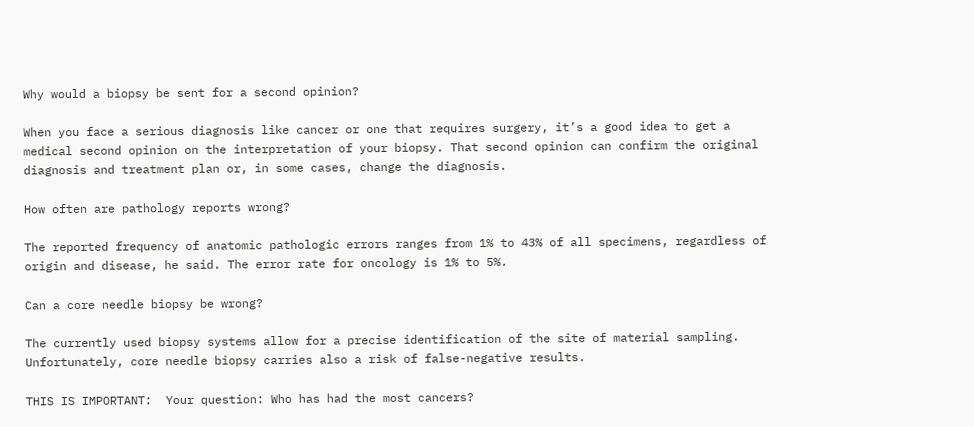Why would a biopsy be sent for a second opinion?

When you face a serious diagnosis like cancer or one that requires surgery, it’s a good idea to get a medical second opinion on the interpretation of your biopsy. That second opinion can confirm the original diagnosis and treatment plan or, in some cases, change the diagnosis.

How often are pathology reports wrong?

The reported frequency of anatomic pathologic errors ranges from 1% to 43% of all specimens, regardless of origin and disease, he said. The error rate for oncology is 1% to 5%.

Can a core needle biopsy be wrong?

The currently used biopsy systems allow for a precise identification of the site of material sampling. Unfortunately, core needle biopsy carries also a risk of false-negative results.

THIS IS IMPORTANT:  Your question: Who has had the most cancers?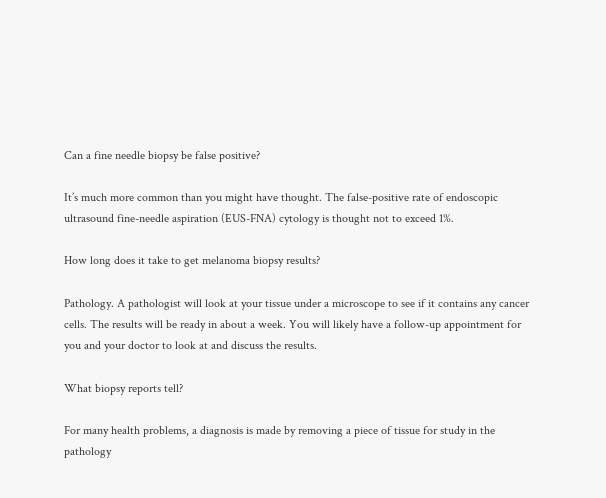Can a fine needle biopsy be false positive?

It’s much more common than you might have thought. The false-positive rate of endoscopic ultrasound fine-needle aspiration (EUS-FNA) cytology is thought not to exceed 1%.

How long does it take to get melanoma biopsy results?

Pathology. A pathologist will look at your tissue under a microscope to see if it contains any cancer cells. The results will be ready in about a week. You will likely have a follow-up appointment for you and your doctor to look at and discuss the results.

What biopsy reports tell?

For many health problems, a diagnosis is made by removing a piece of tissue for study in the pathology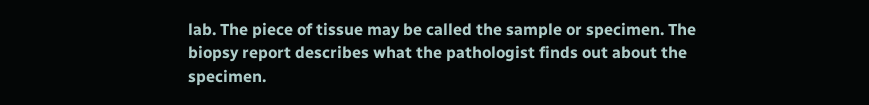lab. The piece of tissue may be called the sample or specimen. The biopsy report describes what the pathologist finds out about the specimen.